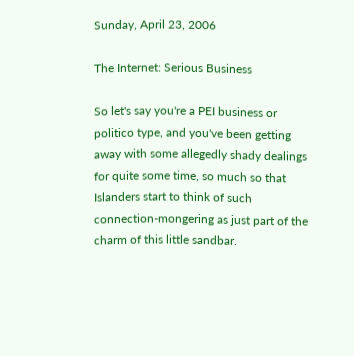Sunday, April 23, 2006

The Internet: Serious Business

So let's say you're a PEI business or politico type, and you've been getting away with some allegedly shady dealings for quite some time, so much so that Islanders start to think of such connection-mongering as just part of the charm of this little sandbar.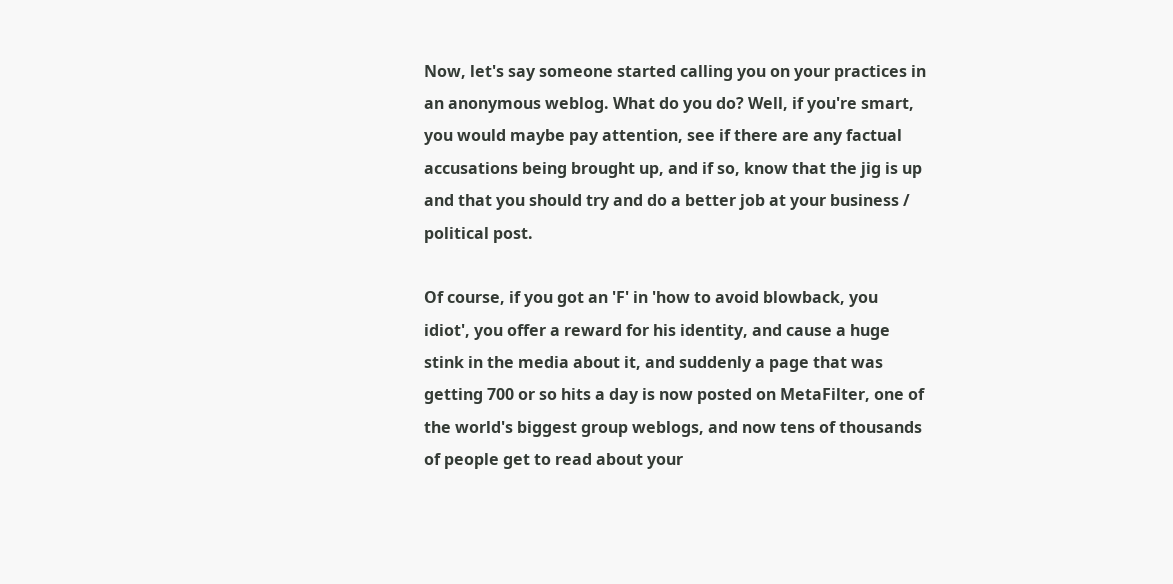Now, let's say someone started calling you on your practices in an anonymous weblog. What do you do? Well, if you're smart, you would maybe pay attention, see if there are any factual accusations being brought up, and if so, know that the jig is up and that you should try and do a better job at your business / political post.

Of course, if you got an 'F' in 'how to avoid blowback, you idiot', you offer a reward for his identity, and cause a huge stink in the media about it, and suddenly a page that was getting 700 or so hits a day is now posted on MetaFilter, one of the world's biggest group weblogs, and now tens of thousands of people get to read about your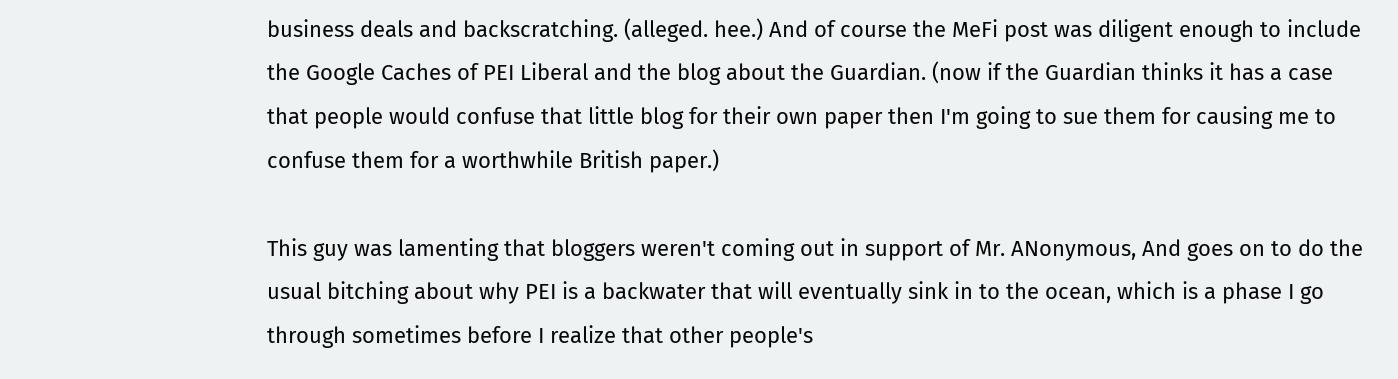business deals and backscratching. (alleged. hee.) And of course the MeFi post was diligent enough to include the Google Caches of PEI Liberal and the blog about the Guardian. (now if the Guardian thinks it has a case that people would confuse that little blog for their own paper then I'm going to sue them for causing me to confuse them for a worthwhile British paper.)

This guy was lamenting that bloggers weren't coming out in support of Mr. ANonymous, And goes on to do the usual bitching about why PEI is a backwater that will eventually sink in to the ocean, which is a phase I go through sometimes before I realize that other people's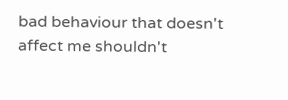bad behaviour that doesn't affect me shouldn't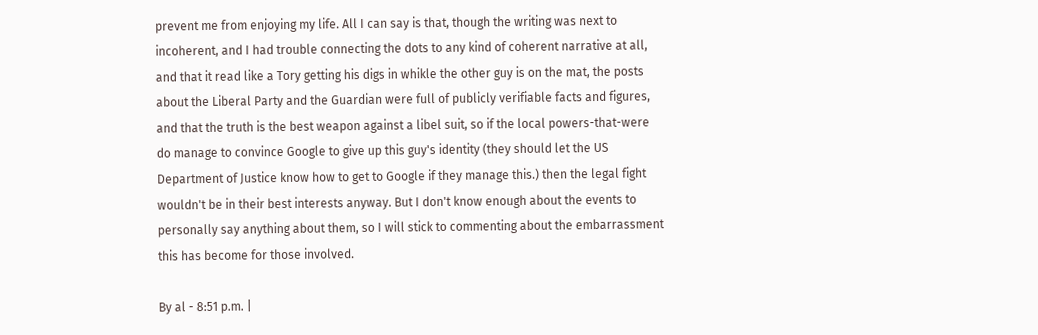prevent me from enjoying my life. All I can say is that, though the writing was next to incoherent, and I had trouble connecting the dots to any kind of coherent narrative at all, and that it read like a Tory getting his digs in whikle the other guy is on the mat, the posts about the Liberal Party and the Guardian were full of publicly verifiable facts and figures, and that the truth is the best weapon against a libel suit, so if the local powers-that-were do manage to convince Google to give up this guy's identity (they should let the US Department of Justice know how to get to Google if they manage this.) then the legal fight wouldn't be in their best interests anyway. But I don't know enough about the events to personally say anything about them, so I will stick to commenting about the embarrassment this has become for those involved.

By al - 8:51 p.m. |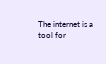The internet is a tool for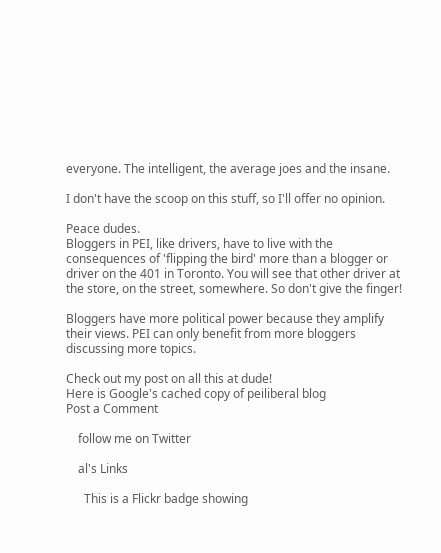everyone. The intelligent, the average joes and the insane.

I don't have the scoop on this stuff, so I'll offer no opinion.

Peace dudes.
Bloggers in PEI, like drivers, have to live with the consequences of 'flipping the bird' more than a blogger or driver on the 401 in Toronto. You will see that other driver at the store, on the street, somewhere. So don't give the finger!

Bloggers have more political power because they amplify their views. PEI can only benefit from more bloggers discussing more topics.

Check out my post on all this at dude!
Here is Google's cached copy of peiliberal blog
Post a Comment

    follow me on Twitter

    al's Links

      This is a Flickr badge showing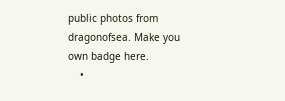public photos from dragonofsea. Make you own badge here.
    •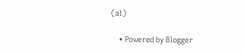(al)

    • Powered by Blogger